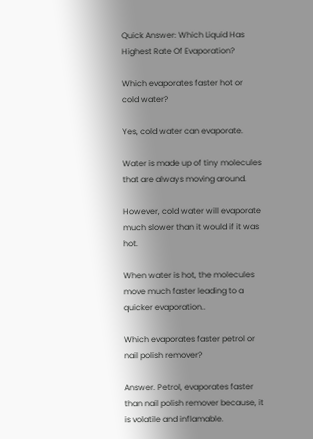Quick Answer: Which Liquid Has Highest Rate Of Evaporation?

Which evaporates faster hot or cold water?

Yes, cold water can evaporate.

Water is made up of tiny molecules that are always moving around.

However, cold water will evaporate much slower than it would if it was hot.

When water is hot, the molecules move much faster leading to a quicker evaporation..

Which evaporates faster petrol or nail polish remover?

Answer. Petrol, evaporates faster than nail polish remover because, it is volatile and inflamable.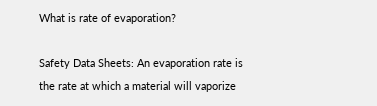What is rate of evaporation?

Safety Data Sheets: An evaporation rate is the rate at which a material will vaporize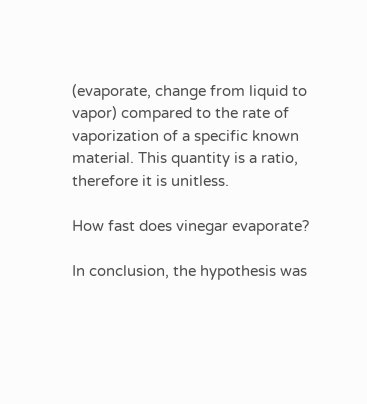(evaporate, change from liquid to vapor) compared to the rate of vaporization of a specific known material. This quantity is a ratio, therefore it is unitless.

How fast does vinegar evaporate?

In conclusion, the hypothesis was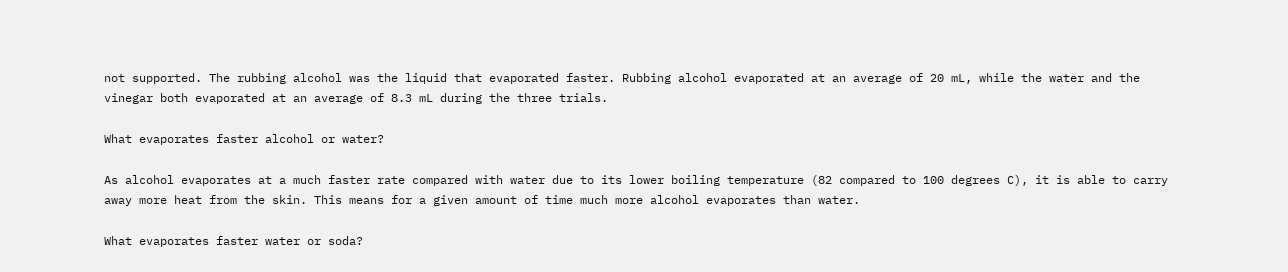not supported. The rubbing alcohol was the liquid that evaporated faster. Rubbing alcohol evaporated at an average of 20 mL, while the water and the vinegar both evaporated at an average of 8.3 mL during the three trials.

What evaporates faster alcohol or water?

As alcohol evaporates at a much faster rate compared with water due to its lower boiling temperature (82 compared to 100 degrees C), it is able to carry away more heat from the skin. This means for a given amount of time much more alcohol evaporates than water.

What evaporates faster water or soda?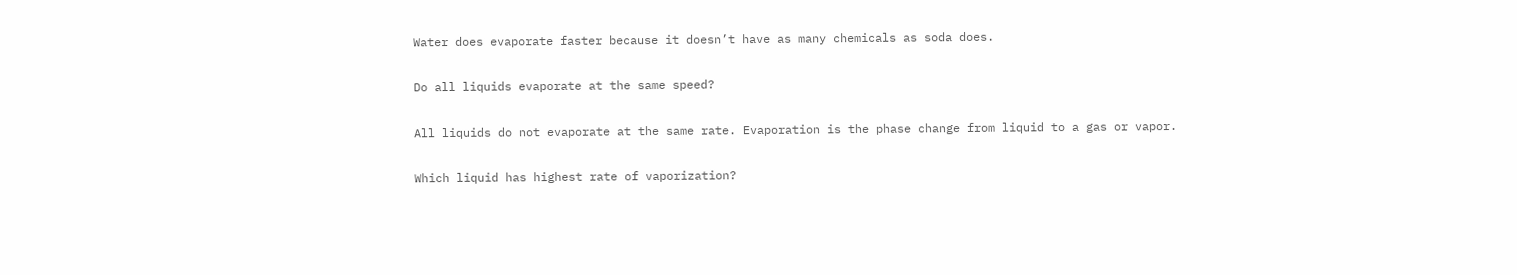Water does evaporate faster because it doesn’t have as many chemicals as soda does.

Do all liquids evaporate at the same speed?

All liquids do not evaporate at the same rate. Evaporation is the phase change from liquid to a gas or vapor.

Which liquid has highest rate of vaporization?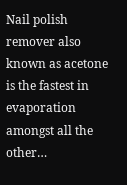Nail polish remover also known as acetone is the fastest in evaporation amongst all the other…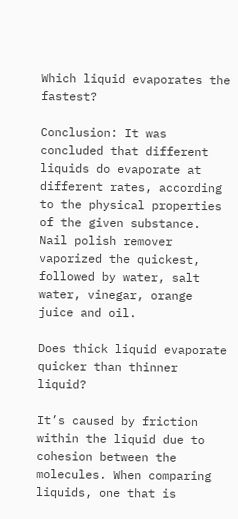Which liquid evaporates the fastest?

Conclusion: It was concluded that different liquids do evaporate at different rates, according to the physical properties of the given substance. Nail polish remover vaporized the quickest, followed by water, salt water, vinegar, orange juice and oil.

Does thick liquid evaporate quicker than thinner liquid?

It’s caused by friction within the liquid due to cohesion between the molecules. When comparing liquids, one that is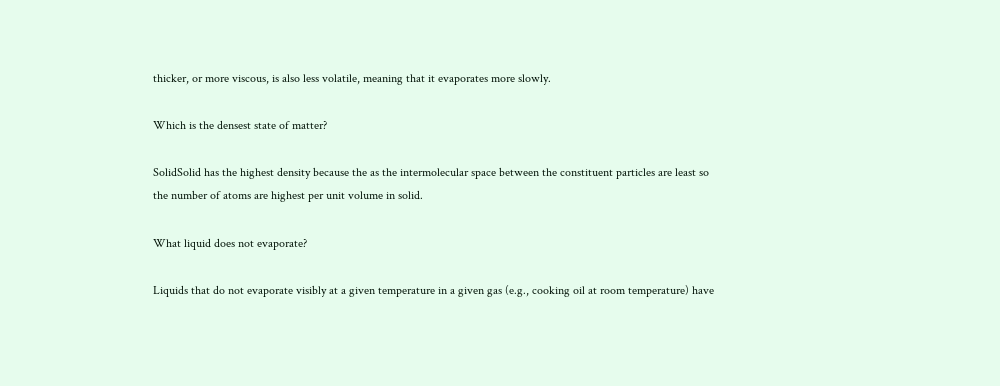thicker, or more viscous, is also less volatile, meaning that it evaporates more slowly.

Which is the densest state of matter?

SolidSolid has the highest density because the as the intermolecular space between the constituent particles are least so the number of atoms are highest per unit volume in solid.

What liquid does not evaporate?

Liquids that do not evaporate visibly at a given temperature in a given gas (e.g., cooking oil at room temperature) have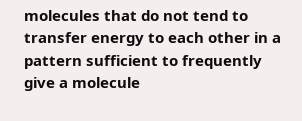molecules that do not tend to transfer energy to each other in a pattern sufficient to frequently give a molecule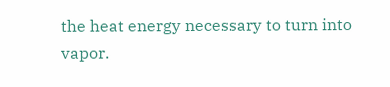the heat energy necessary to turn into vapor.